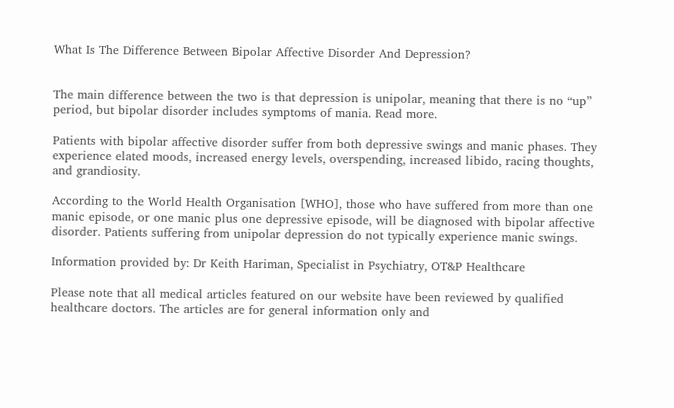What Is The Difference Between Bipolar Affective Disorder And Depression?


The main difference between the two is that depression is unipolar, meaning that there is no “up” period, but bipolar disorder includes symptoms of mania. Read more.

Patients with bipolar affective disorder suffer from both depressive swings and manic phases. They experience elated moods, increased energy levels, overspending, increased libido, racing thoughts, and grandiosity.

According to the World Health Organisation [WHO], those who have suffered from more than one manic episode, or one manic plus one depressive episode, will be diagnosed with bipolar affective disorder. Patients suffering from unipolar depression do not typically experience manic swings.

Information provided by: Dr Keith Hariman, Specialist in Psychiatry, OT&P Healthcare

Please note that all medical articles featured on our website have been reviewed by qualified healthcare doctors. The articles are for general information only and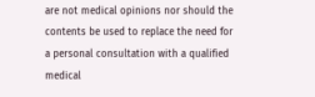are not medical opinions nor should the contents be used to replace the need for a personal consultation with a qualified medical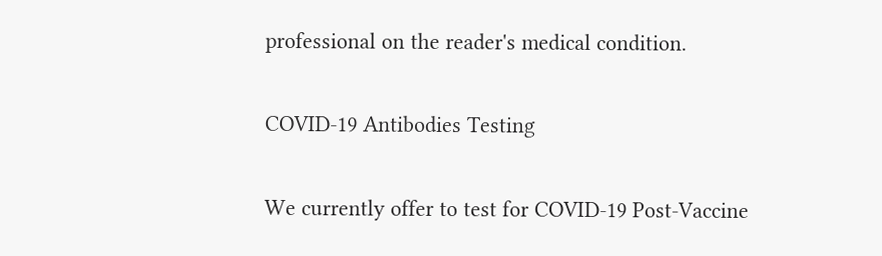professional on the reader's medical condition.

COVID-19 Antibodies Testing

We currently offer to test for COVID-19 Post-Vaccine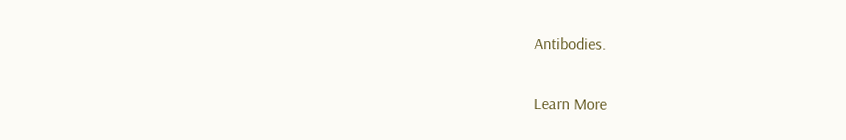Antibodies.

Learn More